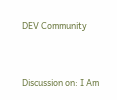DEV Community


Discussion on: I Am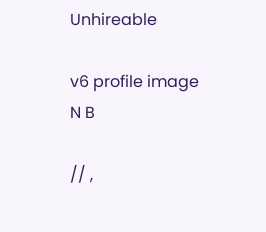Unhireable

v6 profile image
N B

// ,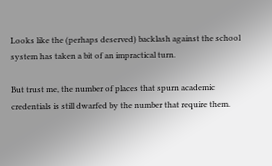Looks like the (perhaps deserved) backlash against the school system has taken a bit of an impractical turn.

But trust me, the number of places that spurn academic credentials is still dwarfed by the number that require them.